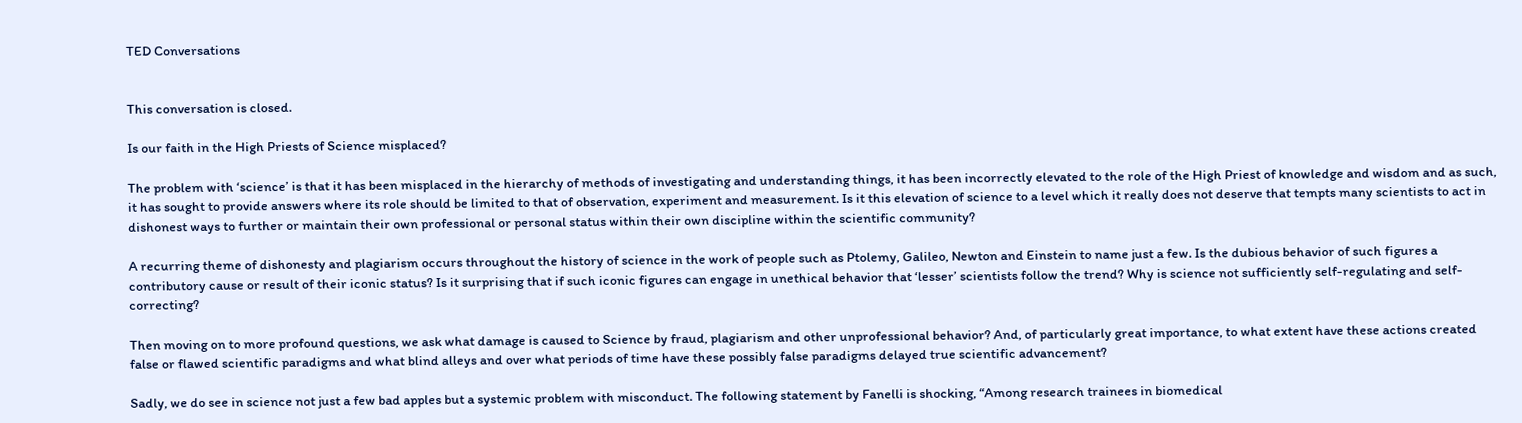TED Conversations


This conversation is closed.

Is our faith in the High Priests of Science misplaced?

The problem with ‘science’ is that it has been misplaced in the hierarchy of methods of investigating and understanding things, it has been incorrectly elevated to the role of the High Priest of knowledge and wisdom and as such, it has sought to provide answers where its role should be limited to that of observation, experiment and measurement. Is it this elevation of science to a level which it really does not deserve that tempts many scientists to act in dishonest ways to further or maintain their own professional or personal status within their own discipline within the scientific community?

A recurring theme of dishonesty and plagiarism occurs throughout the history of science in the work of people such as Ptolemy, Galileo, Newton and Einstein to name just a few. Is the dubious behavior of such figures a contributory cause or result of their iconic status? Is it surprising that if such iconic figures can engage in unethical behavior that ‘lesser’ scientists follow the trend? Why is science not sufficiently self-regulating and self-correcting?

Then moving on to more profound questions, we ask what damage is caused to Science by fraud, plagiarism and other unprofessional behavior? And, of particularly great importance, to what extent have these actions created false or flawed scientific paradigms and what blind alleys and over what periods of time have these possibly false paradigms delayed true scientific advancement?

Sadly, we do see in science not just a few bad apples but a systemic problem with misconduct. The following statement by Fanelli is shocking, “Among research trainees in biomedical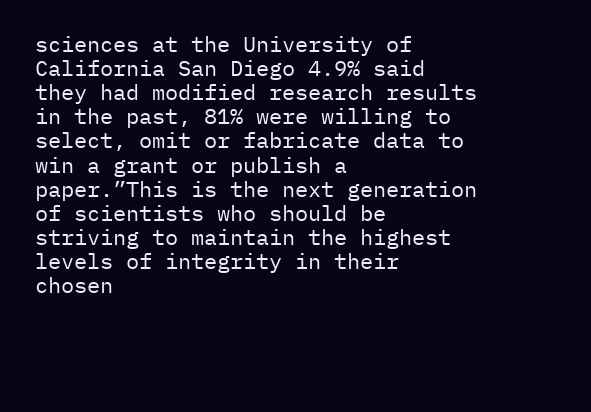sciences at the University of California San Diego 4.9% said they had modified research results in the past, 81% were willing to select, omit or fabricate data to win a grant or publish a paper.”This is the next generation of scientists who should be striving to maintain the highest levels of integrity in their chosen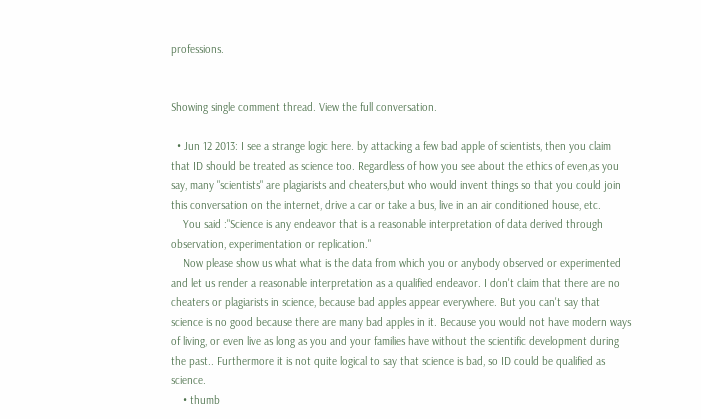professions.


Showing single comment thread. View the full conversation.

  • Jun 12 2013: I see a strange logic here. by attacking a few bad apple of scientists, then you claim that ID should be treated as science too. Regardless of how you see about the ethics of even,as you say, many "scientists" are plagiarists and cheaters,but who would invent things so that you could join this conversation on the internet, drive a car or take a bus, live in an air conditioned house, etc.
    You said :"Science is any endeavor that is a reasonable interpretation of data derived through observation, experimentation or replication."
    Now please show us what what is the data from which you or anybody observed or experimented and let us render a reasonable interpretation as a qualified endeavor. I don't claim that there are no cheaters or plagiarists in science, because bad apples appear everywhere. But you can't say that science is no good because there are many bad apples in it. Because you would not have modern ways of living, or even live as long as you and your families have without the scientific development during the past.. Furthermore it is not quite logical to say that science is bad, so ID could be qualified as science.
    • thumb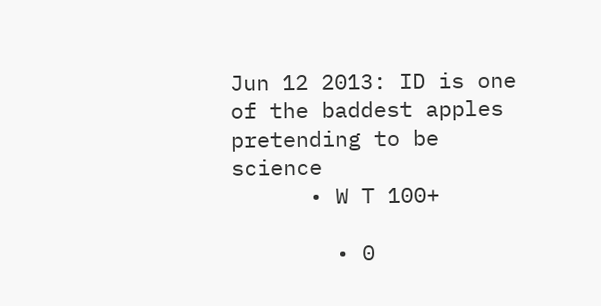Jun 12 2013: ID is one of the baddest apples pretending to be science
      • W T 100+

        • 0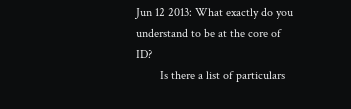Jun 12 2013: What exactly do you understand to be at the core of ID?
        Is there a list of particulars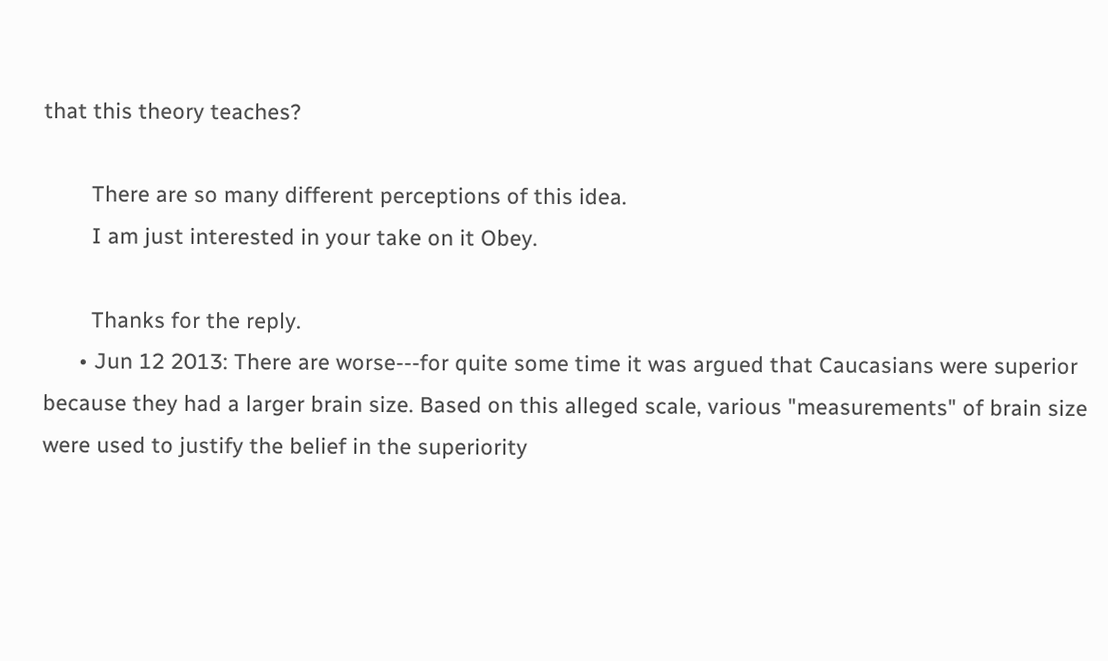that this theory teaches?

        There are so many different perceptions of this idea.
        I am just interested in your take on it Obey.

        Thanks for the reply.
      • Jun 12 2013: There are worse---for quite some time it was argued that Caucasians were superior because they had a larger brain size. Based on this alleged scale, various "measurements" of brain size were used to justify the belief in the superiority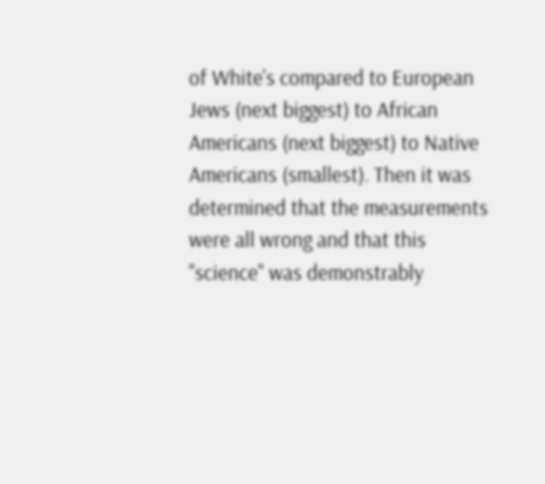of White's compared to European Jews (next biggest) to African Americans (next biggest) to Native Americans (smallest). Then it was determined that the measurements were all wrong and that this "science" was demonstrably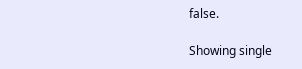false.

Showing single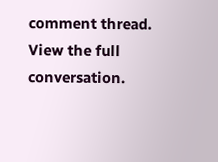comment thread. View the full conversation.